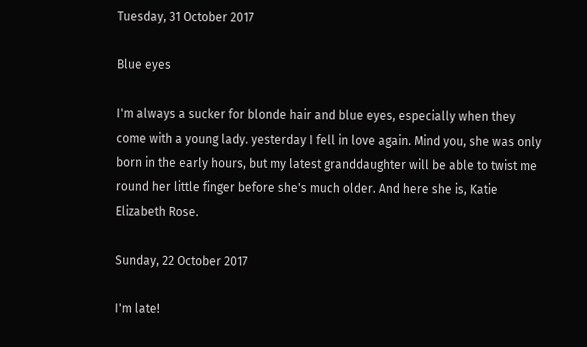Tuesday, 31 October 2017

Blue eyes

I'm always a sucker for blonde hair and blue eyes, especially when they come with a young lady. yesterday I fell in love again. Mind you, she was only born in the early hours, but my latest granddaughter will be able to twist me round her little finger before she's much older. And here she is, Katie Elizabeth Rose.

Sunday, 22 October 2017

I'm late!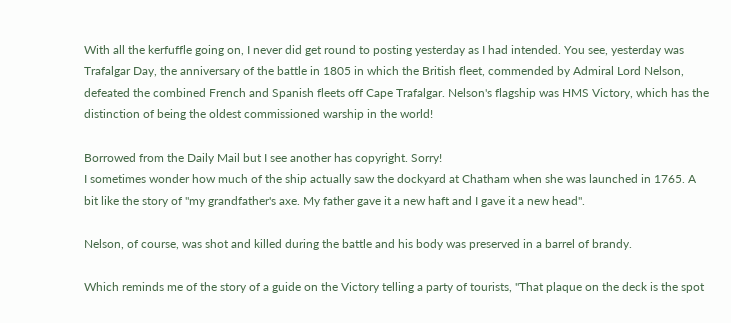With all the kerfuffle going on, I never did get round to posting yesterday as I had intended. You see, yesterday was Trafalgar Day, the anniversary of the battle in 1805 in which the British fleet, commended by Admiral Lord Nelson, defeated the combined French and Spanish fleets off Cape Trafalgar. Nelson's flagship was HMS Victory, which has the distinction of being the oldest commissioned warship in the world!

Borrowed from the Daily Mail but I see another has copyright. Sorry!
I sometimes wonder how much of the ship actually saw the dockyard at Chatham when she was launched in 1765. A bit like the story of "my grandfather's axe. My father gave it a new haft and I gave it a new head".

Nelson, of course, was shot and killed during the battle and his body was preserved in a barrel of brandy.

Which reminds me of the story of a guide on the Victory telling a party of tourists, "That plaque on the deck is the spot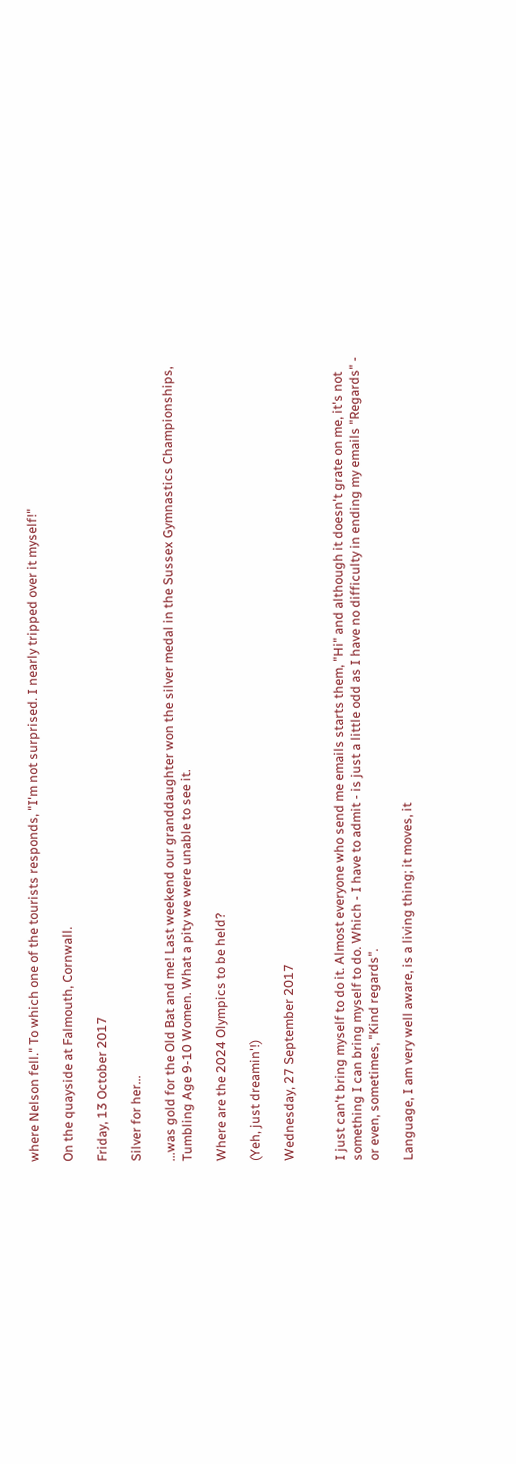where Nelson fell." To which one of the tourists responds, "I'm not surprised. I nearly tripped over it myself!"

On the quayside at Falmouth, Cornwall.

Friday, 13 October 2017

Silver for her...

...was gold for the Old Bat and me! Last weekend our granddaughter won the silver medal in the Sussex Gymnastics Championships, Tumbling Age 9-10 Women. What a pity we were unable to see it.

Where are the 2024 Olympics to be held?

(Yeh, just dreamin'!)

Wednesday, 27 September 2017


I just can't bring myself to do it. Almost everyone who send me emails starts them, "Hi" and although it doesn't grate on me, it's not something I can bring myself to do. Which - I have to admit - is just a little odd as I have no difficulty in ending my emails "Regards" - or even, sometimes, "Kind regards".

Language, I am very well aware, is a living thing; it moves, it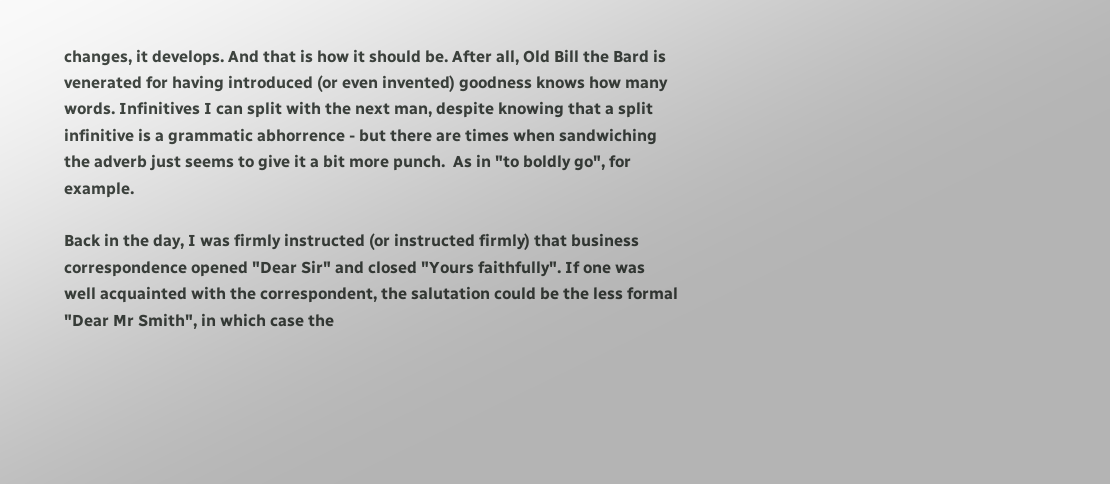changes, it develops. And that is how it should be. After all, Old Bill the Bard is venerated for having introduced (or even invented) goodness knows how many words. Infinitives I can split with the next man, despite knowing that a split infinitive is a grammatic abhorrence - but there are times when sandwiching the adverb just seems to give it a bit more punch.  As in "to boldly go", for example.

Back in the day, I was firmly instructed (or instructed firmly) that business correspondence opened "Dear Sir" and closed "Yours faithfully". If one was well acquainted with the correspondent, the salutation could be the less formal "Dear Mr Smith", in which case the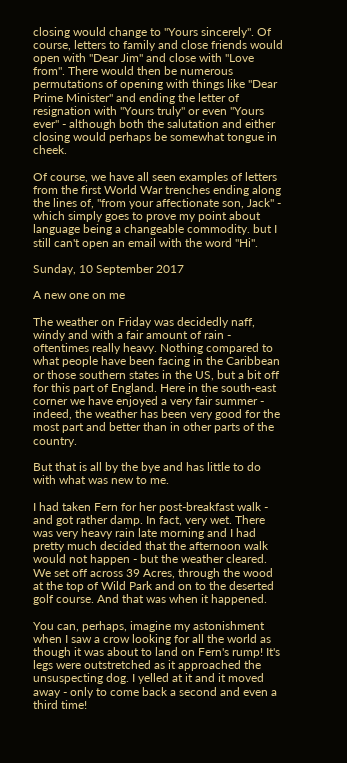closing would change to "Yours sincerely". Of course, letters to family and close friends would open with "Dear Jim" and close with "Love from". There would then be numerous permutations of opening with things like "Dear Prime Minister" and ending the letter of resignation with "Yours truly" or even "Yours ever" - although both the salutation and either closing would perhaps be somewhat tongue in cheek.

Of course, we have all seen examples of letters from the first World War trenches ending along the lines of, "from your affectionate son, Jack" - which simply goes to prove my point about language being a changeable commodity. but I still can't open an email with the word "Hi".

Sunday, 10 September 2017

A new one on me

The weather on Friday was decidedly naff, windy and with a fair amount of rain - oftentimes really heavy. Nothing compared to what people have been facing in the Caribbean or those southern states in the US, but a bit off for this part of England. Here in the south-east corner we have enjoyed a very fair summer - indeed, the weather has been very good for the most part and better than in other parts of the country.

But that is all by the bye and has little to do with what was new to me.

I had taken Fern for her post-breakfast walk - and got rather damp. In fact, very wet. There was very heavy rain late morning and I had pretty much decided that the afternoon walk would not happen - but the weather cleared. We set off across 39 Acres, through the wood at the top of Wild Park and on to the deserted golf course. And that was when it happened.

You can, perhaps, imagine my astonishment when I saw a crow looking for all the world as though it was about to land on Fern's rump! It's legs were outstretched as it approached the unsuspecting dog. I yelled at it and it moved away - only to come back a second and even a third time!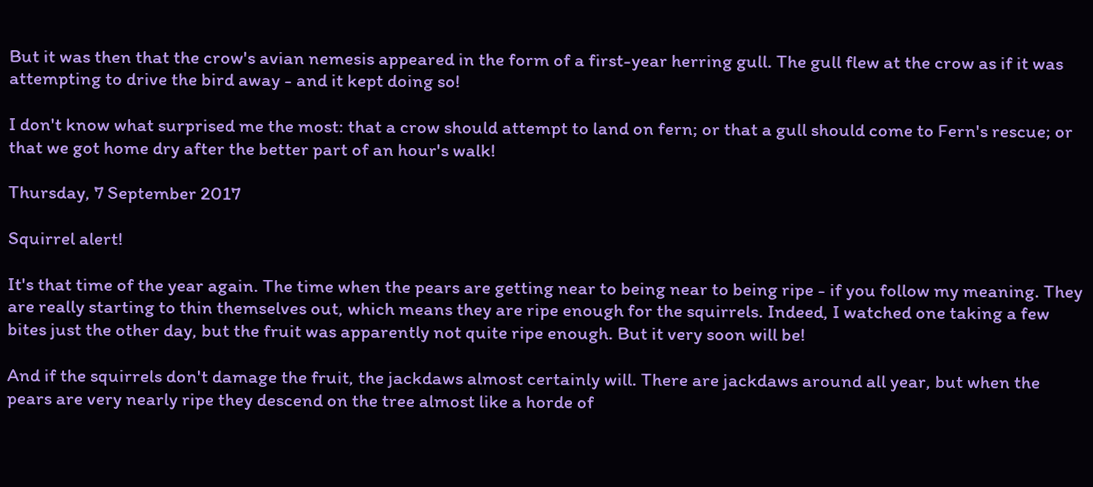But it was then that the crow's avian nemesis appeared in the form of a first-year herring gull. The gull flew at the crow as if it was attempting to drive the bird away - and it kept doing so!

I don't know what surprised me the most: that a crow should attempt to land on fern; or that a gull should come to Fern's rescue; or that we got home dry after the better part of an hour's walk!

Thursday, 7 September 2017

Squirrel alert!

It's that time of the year again. The time when the pears are getting near to being near to being ripe - if you follow my meaning. They are really starting to thin themselves out, which means they are ripe enough for the squirrels. Indeed, I watched one taking a few bites just the other day, but the fruit was apparently not quite ripe enough. But it very soon will be!

And if the squirrels don't damage the fruit, the jackdaws almost certainly will. There are jackdaws around all year, but when the pears are very nearly ripe they descend on the tree almost like a horde of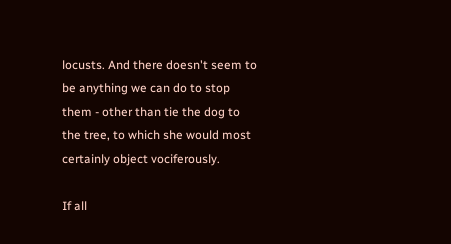locusts. And there doesn't seem to be anything we can do to stop them - other than tie the dog to the tree, to which she would most certainly object vociferously.

If all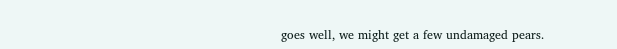goes well, we might get a few undamaged pears.